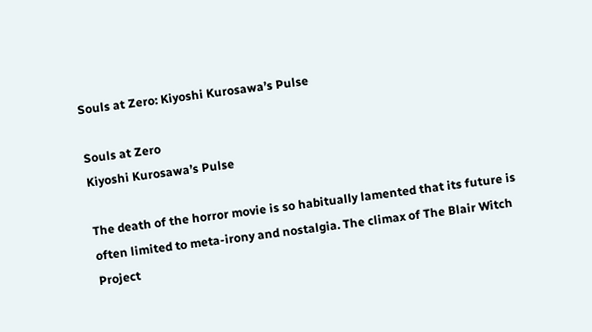Souls at Zero: Kiyoshi Kurosawa’s Pulse

Souls at Zero
Kiyoshi Kurosawa’s Pulse

The death of the horror movie is so habitually lamented that its future is often limited to meta-irony and nostalgia. The climax of The Blair Witch Project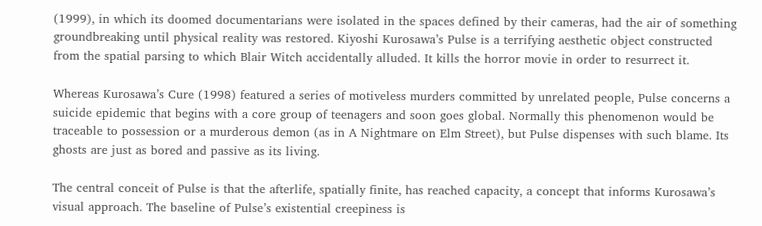(1999), in which its doomed documentarians were isolated in the spaces defined by their cameras, had the air of something groundbreaking until physical reality was restored. Kiyoshi Kurosawa’s Pulse is a terrifying aesthetic object constructed from the spatial parsing to which Blair Witch accidentally alluded. It kills the horror movie in order to resurrect it.

Whereas Kurosawa’s Cure (1998) featured a series of motiveless murders committed by unrelated people, Pulse concerns a suicide epidemic that begins with a core group of teenagers and soon goes global. Normally this phenomenon would be traceable to possession or a murderous demon (as in A Nightmare on Elm Street), but Pulse dispenses with such blame. Its ghosts are just as bored and passive as its living.

The central conceit of Pulse is that the afterlife, spatially finite, has reached capacity, a concept that informs Kurosawa’s visual approach. The baseline of Pulse’s existential creepiness is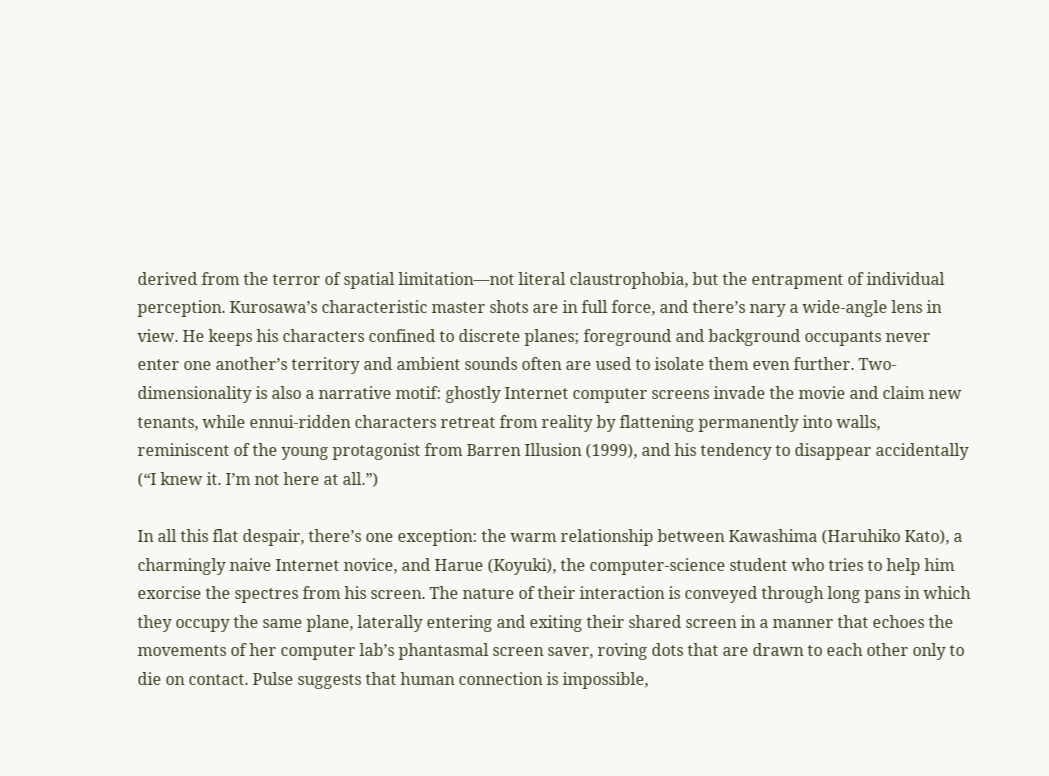derived from the terror of spatial limitation—not literal claustrophobia, but the entrapment of individual perception. Kurosawa’s characteristic master shots are in full force, and there’s nary a wide-angle lens in view. He keeps his characters confined to discrete planes; foreground and background occupants never enter one another’s territory and ambient sounds often are used to isolate them even further. Two-dimensionality is also a narrative motif: ghostly Internet computer screens invade the movie and claim new tenants, while ennui-ridden characters retreat from reality by flattening permanently into walls, reminiscent of the young protagonist from Barren Illusion (1999), and his tendency to disappear accidentally (“I knew it. I’m not here at all.”)

In all this flat despair, there’s one exception: the warm relationship between Kawashima (Haruhiko Kato), a charmingly naive Internet novice, and Harue (Koyuki), the computer-science student who tries to help him exorcise the spectres from his screen. The nature of their interaction is conveyed through long pans in which they occupy the same plane, laterally entering and exiting their shared screen in a manner that echoes the movements of her computer lab’s phantasmal screen saver, roving dots that are drawn to each other only to die on contact. Pulse suggests that human connection is impossible,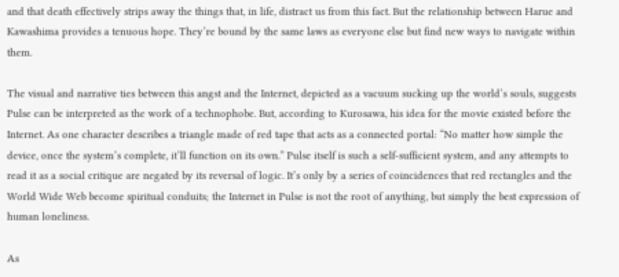and that death effectively strips away the things that, in life, distract us from this fact. But the relationship between Harue and Kawashima provides a tenuous hope. They’re bound by the same laws as everyone else but find new ways to navigate within them.

The visual and narrative ties between this angst and the Internet, depicted as a vacuum sucking up the world’s souls, suggests Pulse can be interpreted as the work of a technophobe. But, according to Kurosawa, his idea for the movie existed before the Internet. As one character describes a triangle made of red tape that acts as a connected portal: “No matter how simple the device, once the system’s complete, it’ll function on its own.” Pulse itself is such a self-sufficient system, and any attempts to read it as a social critique are negated by its reversal of logic. It’s only by a series of coincidences that red rectangles and the World Wide Web become spiritual conduits; the Internet in Pulse is not the root of anything, but simply the best expression of human loneliness.

As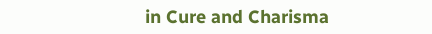in Cure and Charisma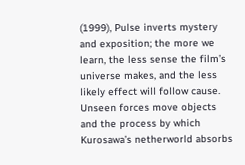(1999), Pulse inverts mystery and exposition; the more we learn, the less sense the film’s universe makes, and the less likely effect will follow cause. Unseen forces move objects and the process by which Kurosawa’s netherworld absorbs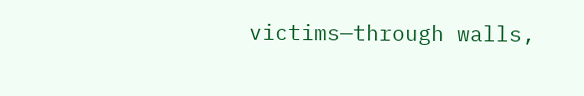victims—through walls,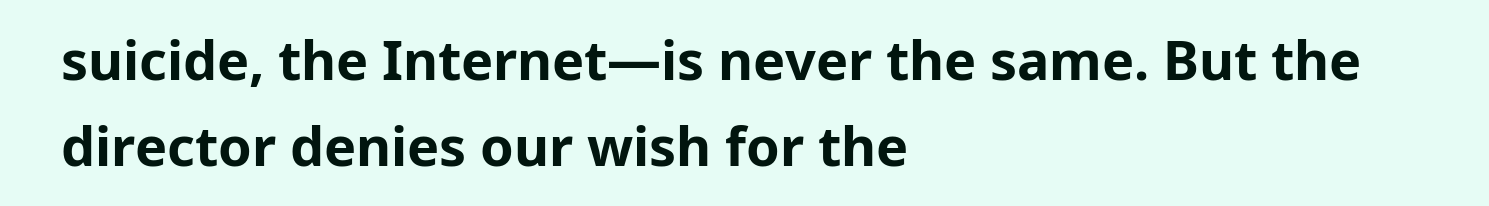suicide, the Internet—is never the same. But the director denies our wish for the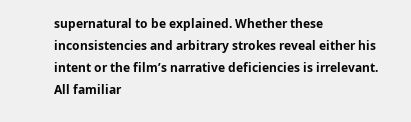supernatural to be explained. Whether these inconsistencies and arbitrary strokes reveal either his intent or the film’s narrative deficiencies is irrelevant. All familiar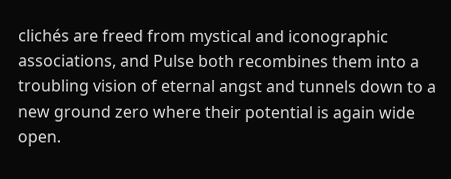clichés are freed from mystical and iconographic associations, and Pulse both recombines them into a troubling vision of eternal angst and tunnels down to a new ground zero where their potential is again wide open.